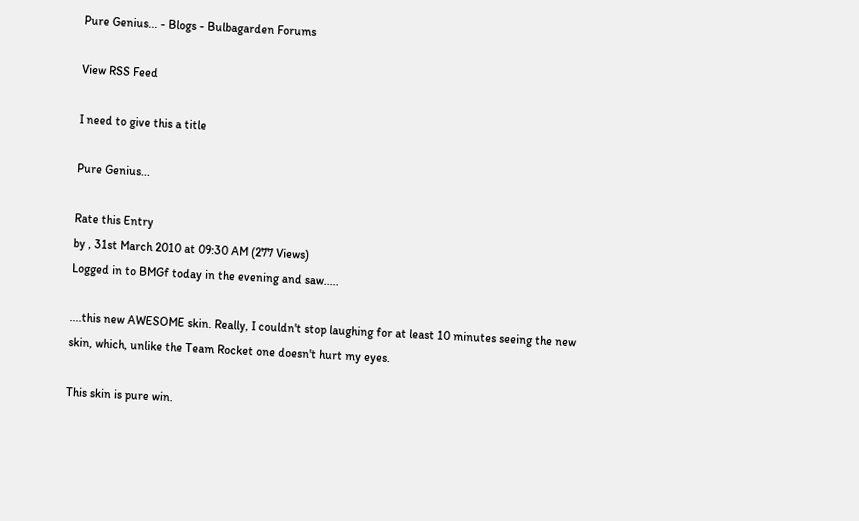Pure Genius... - Blogs - Bulbagarden Forums

View RSS Feed

I need to give this a title

Pure Genius...

Rate this Entry
by , 31st March 2010 at 09:30 AM (277 Views)
Logged in to BMGf today in the evening and saw.....

....this new AWESOME skin. Really, I couldn't stop laughing for at least 10 minutes seeing the new skin, which, unlike the Team Rocket one doesn't hurt my eyes.

This skin is pure win.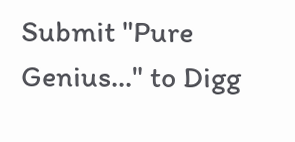Submit "Pure Genius..." to Digg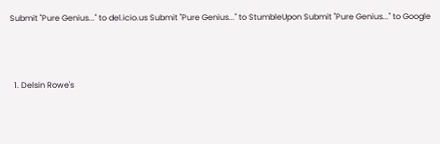Submit "Pure Genius..." to del.icio.us Submit "Pure Genius..." to StumbleUpon Submit "Pure Genius..." to Google



  1. Delsin Rowe's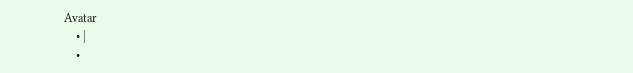Avatar
    • |
    •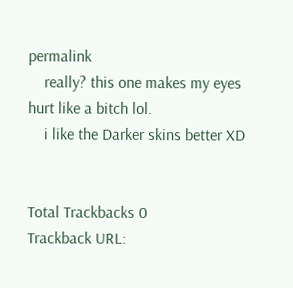permalink
    really? this one makes my eyes hurt like a bitch lol.
    i like the Darker skins better XD


Total Trackbacks 0
Trackback URL: